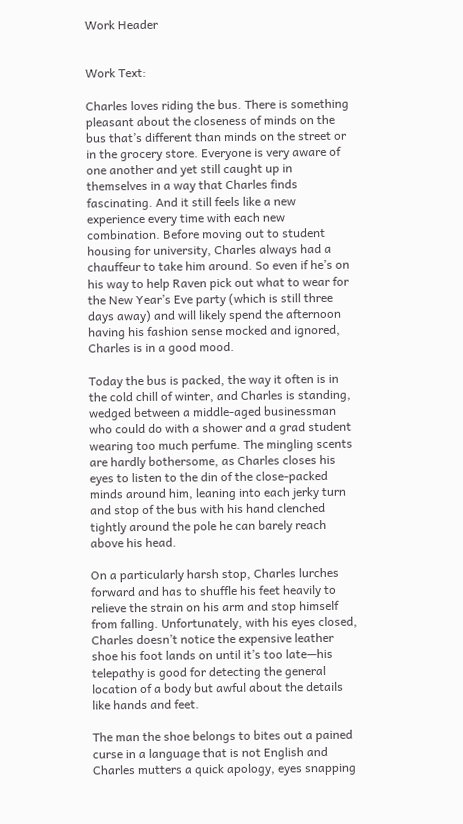Work Header


Work Text:

Charles loves riding the bus. There is something pleasant about the closeness of minds on the bus that’s different than minds on the street or in the grocery store. Everyone is very aware of one another and yet still caught up in themselves in a way that Charles finds fascinating. And it still feels like a new experience every time with each new combination. Before moving out to student housing for university, Charles always had a chauffeur to take him around. So even if he’s on his way to help Raven pick out what to wear for the New Year’s Eve party (which is still three days away) and will likely spend the afternoon having his fashion sense mocked and ignored, Charles is in a good mood.

Today the bus is packed, the way it often is in the cold chill of winter, and Charles is standing, wedged between a middle-aged businessman who could do with a shower and a grad student wearing too much perfume. The mingling scents are hardly bothersome, as Charles closes his eyes to listen to the din of the close-packed minds around him, leaning into each jerky turn and stop of the bus with his hand clenched tightly around the pole he can barely reach above his head.

On a particularly harsh stop, Charles lurches forward and has to shuffle his feet heavily to relieve the strain on his arm and stop himself from falling. Unfortunately, with his eyes closed, Charles doesn’t notice the expensive leather shoe his foot lands on until it’s too late—his telepathy is good for detecting the general location of a body but awful about the details like hands and feet.

The man the shoe belongs to bites out a pained curse in a language that is not English and Charles mutters a quick apology, eyes snapping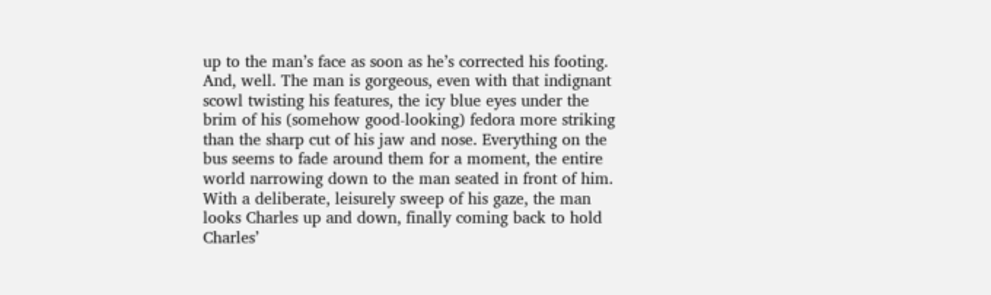up to the man’s face as soon as he’s corrected his footing. And, well. The man is gorgeous, even with that indignant scowl twisting his features, the icy blue eyes under the brim of his (somehow good-looking) fedora more striking than the sharp cut of his jaw and nose. Everything on the bus seems to fade around them for a moment, the entire world narrowing down to the man seated in front of him. With a deliberate, leisurely sweep of his gaze, the man looks Charles up and down, finally coming back to hold Charles’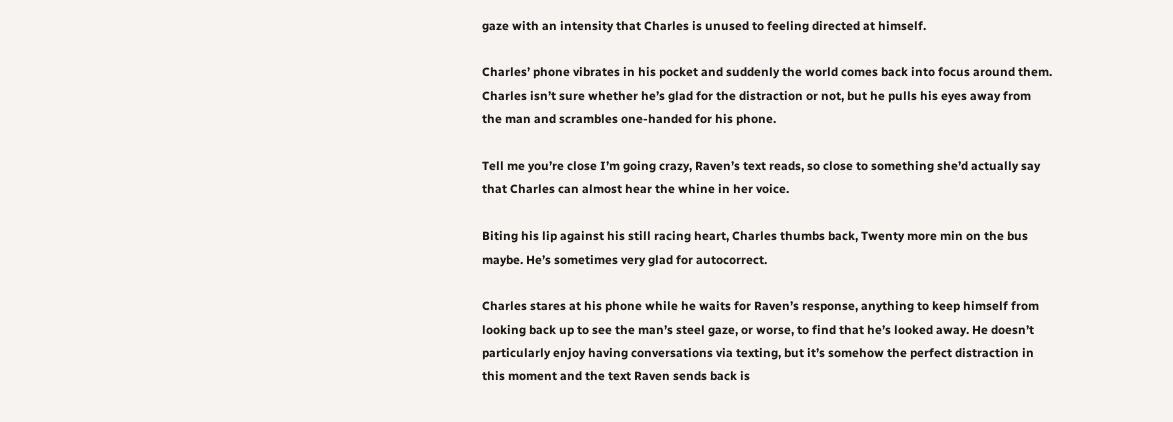gaze with an intensity that Charles is unused to feeling directed at himself.

Charles’ phone vibrates in his pocket and suddenly the world comes back into focus around them. Charles isn’t sure whether he’s glad for the distraction or not, but he pulls his eyes away from the man and scrambles one-handed for his phone.

Tell me you’re close I’m going crazy, Raven’s text reads, so close to something she’d actually say that Charles can almost hear the whine in her voice.

Biting his lip against his still racing heart, Charles thumbs back, Twenty more min on the bus maybe. He’s sometimes very glad for autocorrect.

Charles stares at his phone while he waits for Raven’s response, anything to keep himself from looking back up to see the man’s steel gaze, or worse, to find that he’s looked away. He doesn’t particularly enjoy having conversations via texting, but it’s somehow the perfect distraction in this moment and the text Raven sends back is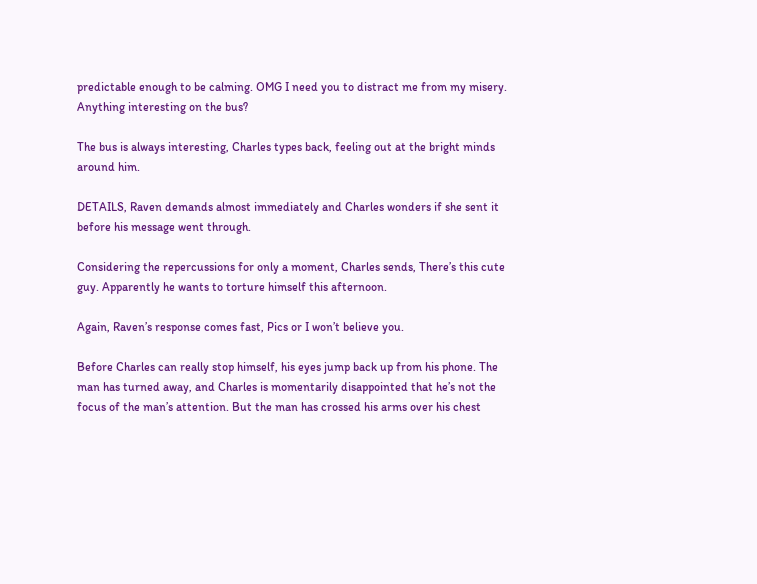predictable enough to be calming. OMG I need you to distract me from my misery. Anything interesting on the bus?

The bus is always interesting, Charles types back, feeling out at the bright minds around him.

DETAILS, Raven demands almost immediately and Charles wonders if she sent it before his message went through.

Considering the repercussions for only a moment, Charles sends, There’s this cute guy. Apparently he wants to torture himself this afternoon.

Again, Raven’s response comes fast, Pics or I won’t believe you.

Before Charles can really stop himself, his eyes jump back up from his phone. The man has turned away, and Charles is momentarily disappointed that he’s not the focus of the man’s attention. But the man has crossed his arms over his chest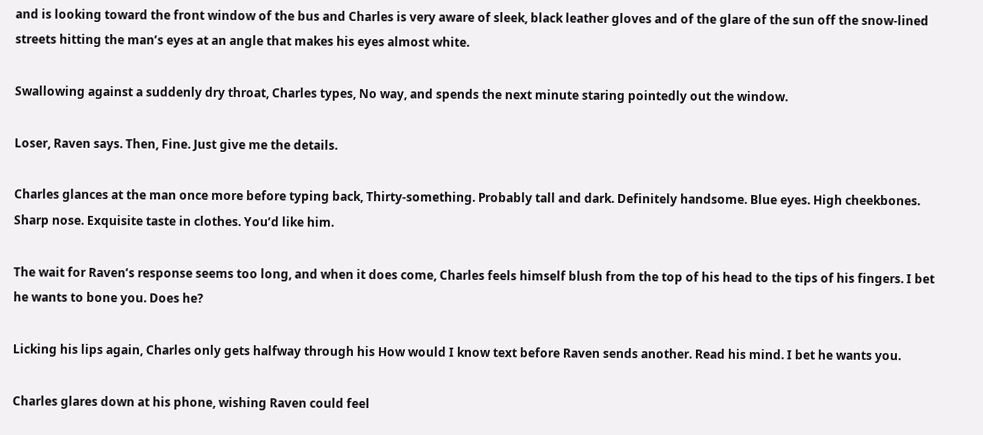and is looking toward the front window of the bus and Charles is very aware of sleek, black leather gloves and of the glare of the sun off the snow-lined streets hitting the man’s eyes at an angle that makes his eyes almost white.

Swallowing against a suddenly dry throat, Charles types, No way, and spends the next minute staring pointedly out the window.

Loser, Raven says. Then, Fine. Just give me the details.

Charles glances at the man once more before typing back, Thirty-something. Probably tall and dark. Definitely handsome. Blue eyes. High cheekbones. Sharp nose. Exquisite taste in clothes. You’d like him.

The wait for Raven’s response seems too long, and when it does come, Charles feels himself blush from the top of his head to the tips of his fingers. I bet he wants to bone you. Does he?

Licking his lips again, Charles only gets halfway through his How would I know text before Raven sends another. Read his mind. I bet he wants you.

Charles glares down at his phone, wishing Raven could feel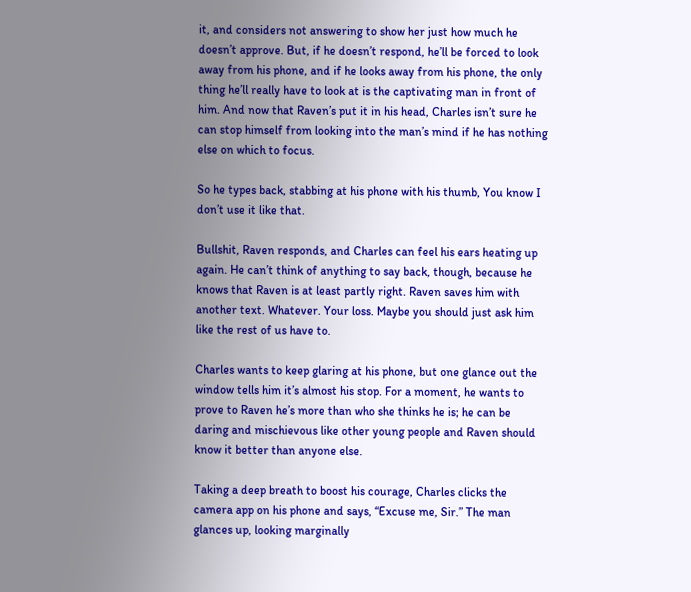it, and considers not answering to show her just how much he doesn’t approve. But, if he doesn’t respond, he’ll be forced to look away from his phone, and if he looks away from his phone, the only thing he’ll really have to look at is the captivating man in front of him. And now that Raven’s put it in his head, Charles isn’t sure he can stop himself from looking into the man’s mind if he has nothing else on which to focus.

So he types back, stabbing at his phone with his thumb, You know I don’t use it like that.

Bullshit, Raven responds, and Charles can feel his ears heating up again. He can’t think of anything to say back, though, because he knows that Raven is at least partly right. Raven saves him with another text. Whatever. Your loss. Maybe you should just ask him like the rest of us have to.

Charles wants to keep glaring at his phone, but one glance out the window tells him it’s almost his stop. For a moment, he wants to prove to Raven he’s more than who she thinks he is; he can be daring and mischievous like other young people and Raven should know it better than anyone else.

Taking a deep breath to boost his courage, Charles clicks the camera app on his phone and says, “Excuse me, Sir.” The man glances up, looking marginally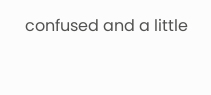confused and a little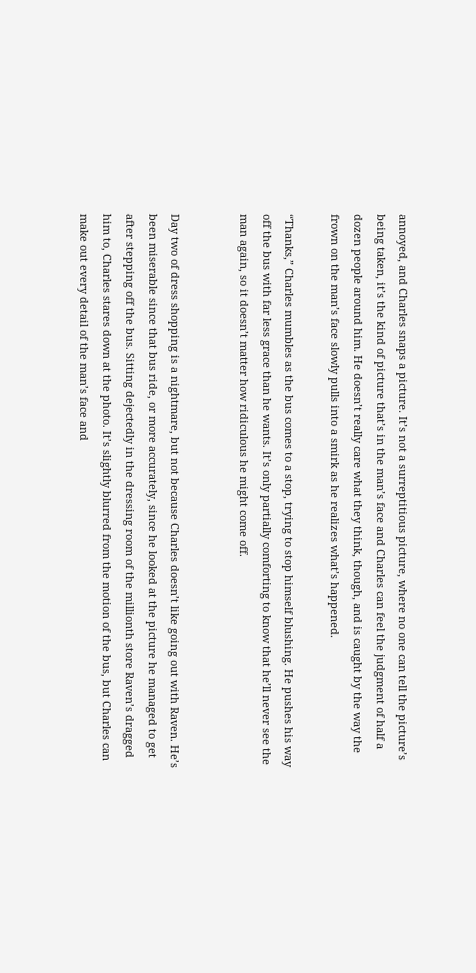annoyed, and Charles snaps a picture. It’s not a surreptitious picture, where no one can tell the picture’s being taken, it’s the kind of picture that’s in the man’s face and Charles can feel the judgment of half a dozen people around him. He doesn’t really care what they think, though, and is caught by the way the frown on the man’s face slowly pulls into a smirk as he realizes what’s happened.

“Thanks,” Charles mumbles as the bus comes to a stop, trying to stop himself blushing. He pushes his way off the bus with far less grace than he wants. It’s only partially comforting to know that he’ll never see the man again, so it doesn’t matter how ridiculous he might come off.


Day two of dress shopping is a nightmare, but not because Charles doesn’t like going out with Raven. He’s been miserable since that bus ride, or more accurately, since he looked at the picture he managed to get after stepping off the bus. Sitting dejectedly in the dressing room of the millionth store Raven’s dragged him to, Charles stares down at the photo. It’s slightly blurred from the motion of the bus, but Charles can make out every detail of the man’s face and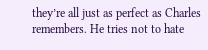they’re all just as perfect as Charles remembers. He tries not to hate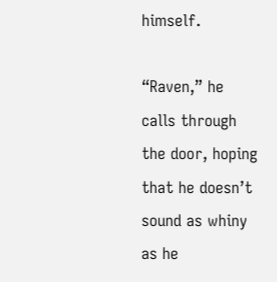himself.

“Raven,” he calls through the door, hoping that he doesn’t sound as whiny as he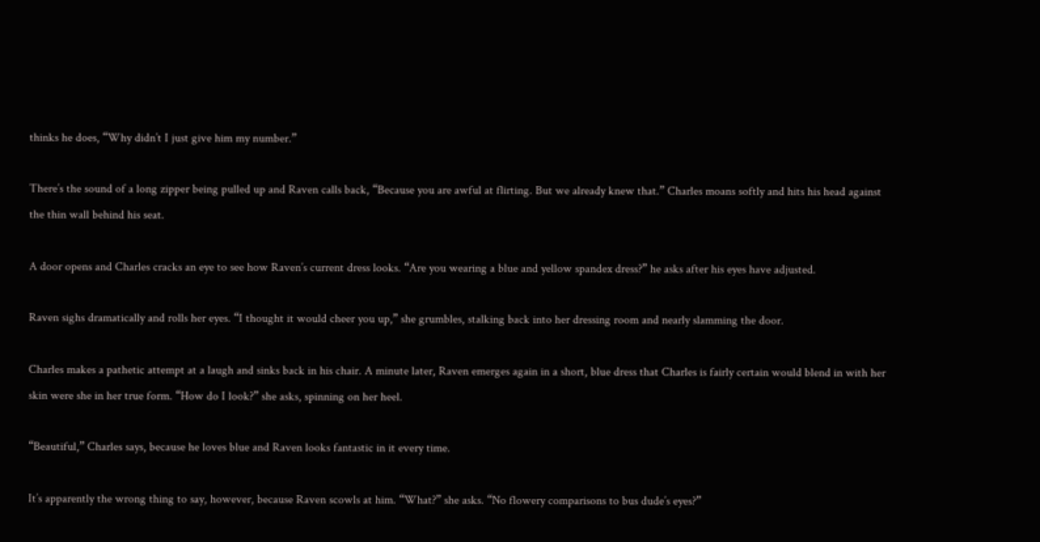thinks he does, “Why didn’t I just give him my number.”

There’s the sound of a long zipper being pulled up and Raven calls back, “Because you are awful at flirting. But we already knew that.” Charles moans softly and hits his head against the thin wall behind his seat.

A door opens and Charles cracks an eye to see how Raven’s current dress looks. “Are you wearing a blue and yellow spandex dress?” he asks after his eyes have adjusted.

Raven sighs dramatically and rolls her eyes. “I thought it would cheer you up,” she grumbles, stalking back into her dressing room and nearly slamming the door.

Charles makes a pathetic attempt at a laugh and sinks back in his chair. A minute later, Raven emerges again in a short, blue dress that Charles is fairly certain would blend in with her skin were she in her true form. “How do I look?” she asks, spinning on her heel.

“Beautiful,” Charles says, because he loves blue and Raven looks fantastic in it every time.

It’s apparently the wrong thing to say, however, because Raven scowls at him. “What?” she asks. “No flowery comparisons to bus dude’s eyes?”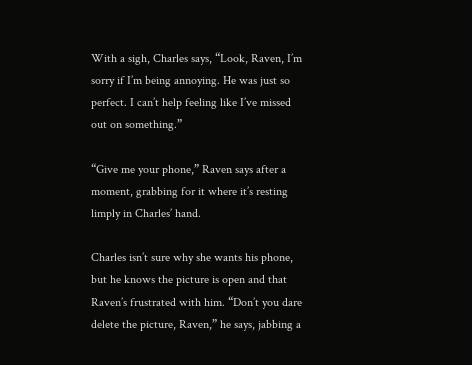With a sigh, Charles says, “Look, Raven, I’m sorry if I’m being annoying. He was just so perfect. I can’t help feeling like I’ve missed out on something.”

“Give me your phone,” Raven says after a moment, grabbing for it where it’s resting limply in Charles’ hand.

Charles isn’t sure why she wants his phone, but he knows the picture is open and that Raven’s frustrated with him. “Don’t you dare delete the picture, Raven,” he says, jabbing a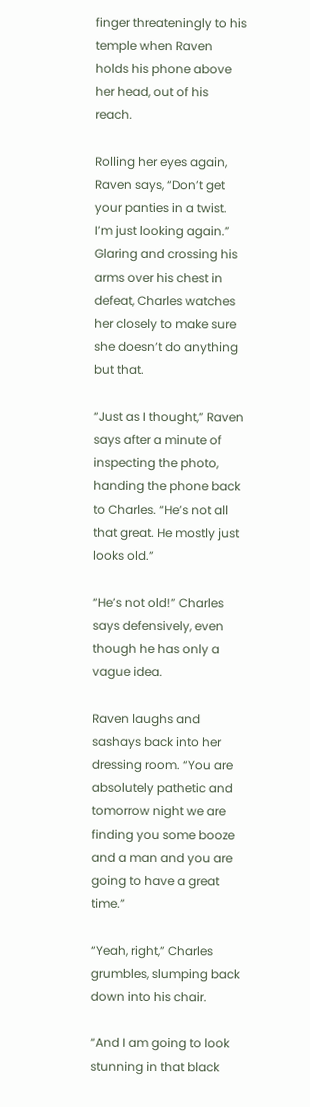finger threateningly to his temple when Raven holds his phone above her head, out of his reach.

Rolling her eyes again, Raven says, “Don’t get your panties in a twist. I’m just looking again.” Glaring and crossing his arms over his chest in defeat, Charles watches her closely to make sure she doesn’t do anything but that.

“Just as I thought,” Raven says after a minute of inspecting the photo, handing the phone back to Charles. “He’s not all that great. He mostly just looks old.”

“He’s not old!” Charles says defensively, even though he has only a vague idea.

Raven laughs and sashays back into her dressing room. “You are absolutely pathetic and tomorrow night we are finding you some booze and a man and you are going to have a great time.”

“Yeah, right,” Charles grumbles, slumping back down into his chair.

“And I am going to look stunning in that black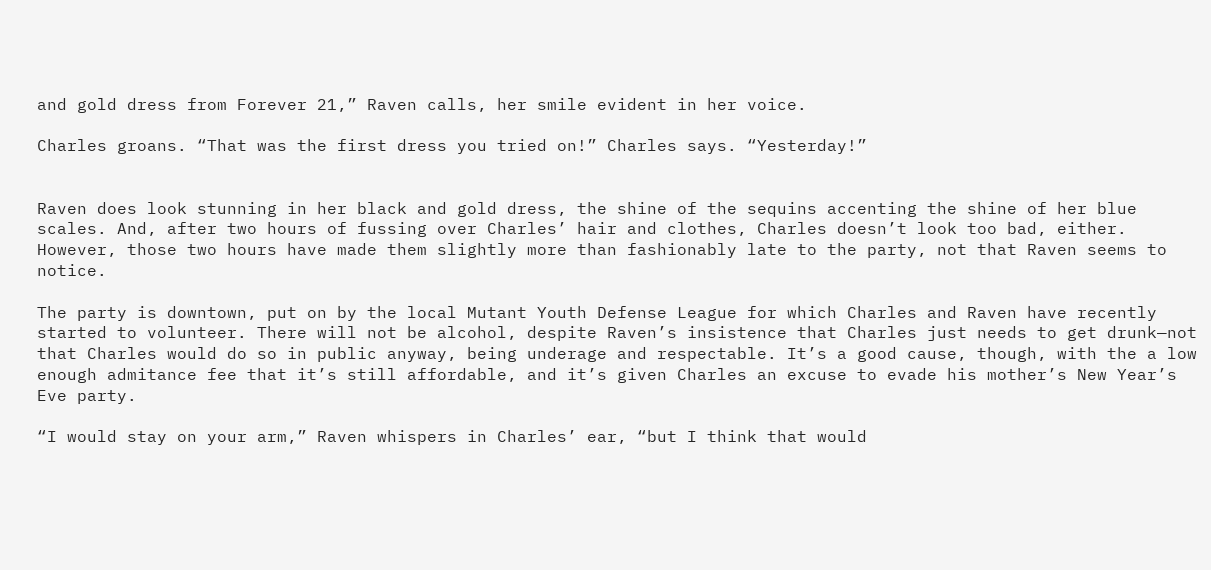and gold dress from Forever 21,” Raven calls, her smile evident in her voice.

Charles groans. “That was the first dress you tried on!” Charles says. “Yesterday!”


Raven does look stunning in her black and gold dress, the shine of the sequins accenting the shine of her blue scales. And, after two hours of fussing over Charles’ hair and clothes, Charles doesn’t look too bad, either. However, those two hours have made them slightly more than fashionably late to the party, not that Raven seems to notice.

The party is downtown, put on by the local Mutant Youth Defense League for which Charles and Raven have recently started to volunteer. There will not be alcohol, despite Raven’s insistence that Charles just needs to get drunk—not that Charles would do so in public anyway, being underage and respectable. It’s a good cause, though, with the a low enough admitance fee that it’s still affordable, and it’s given Charles an excuse to evade his mother’s New Year’s Eve party.

“I would stay on your arm,” Raven whispers in Charles’ ear, “but I think that would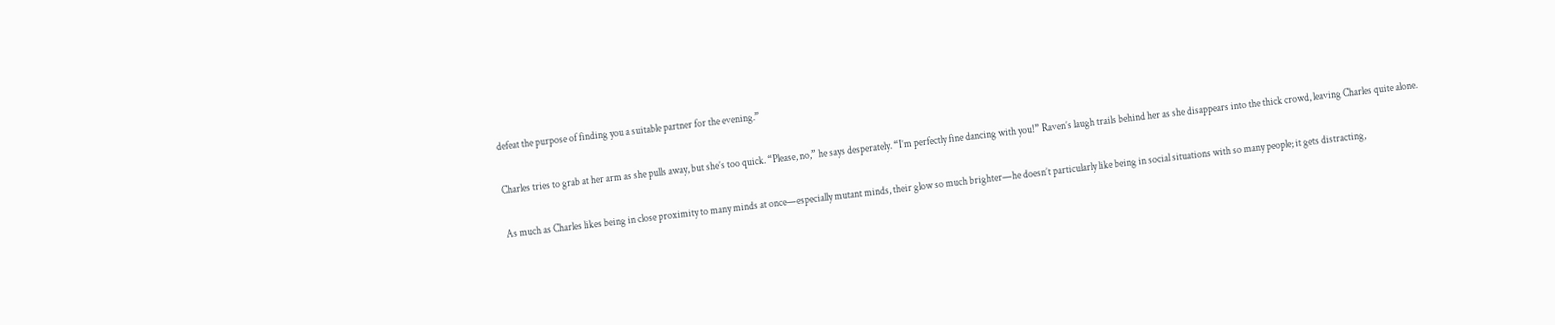defeat the purpose of finding you a suitable partner for the evening.”

Charles tries to grab at her arm as she pulls away, but she’s too quick. “Please, no,” he says desperately. “I’m perfectly fine dancing with you!” Raven’s laugh trails behind her as she disappears into the thick crowd, leaving Charles quite alone.

As much as Charles likes being in close proximity to many minds at once—especially mutant minds, their glow so much brighter—he doesn’t particularly like being in social situations with so many people; it gets distracting,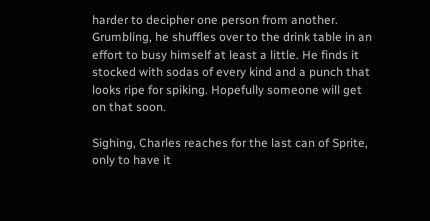harder to decipher one person from another. Grumbling, he shuffles over to the drink table in an effort to busy himself at least a little. He finds it stocked with sodas of every kind and a punch that looks ripe for spiking. Hopefully someone will get on that soon.

Sighing, Charles reaches for the last can of Sprite, only to have it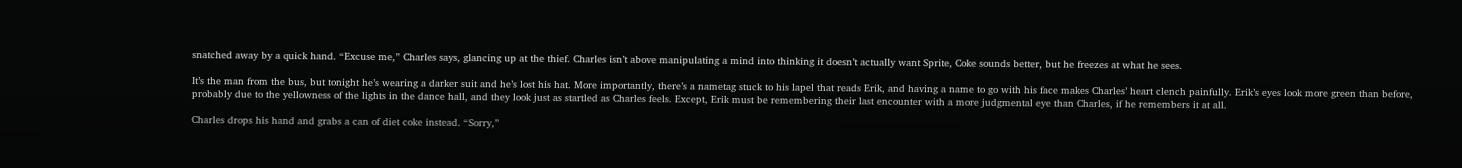snatched away by a quick hand. “Excuse me,” Charles says, glancing up at the thief. Charles isn’t above manipulating a mind into thinking it doesn’t actually want Sprite, Coke sounds better, but he freezes at what he sees.

It’s the man from the bus, but tonight he’s wearing a darker suit and he’s lost his hat. More importantly, there’s a nametag stuck to his lapel that reads Erik, and having a name to go with his face makes Charles’ heart clench painfully. Erik’s eyes look more green than before, probably due to the yellowness of the lights in the dance hall, and they look just as startled as Charles feels. Except, Erik must be remembering their last encounter with a more judgmental eye than Charles, if he remembers it at all.

Charles drops his hand and grabs a can of diet coke instead. “Sorry,”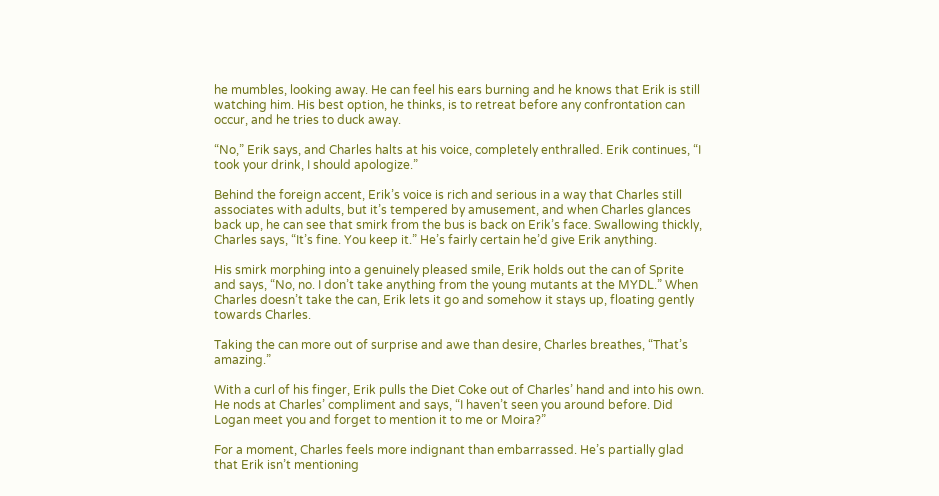he mumbles, looking away. He can feel his ears burning and he knows that Erik is still watching him. His best option, he thinks, is to retreat before any confrontation can occur, and he tries to duck away.

“No,” Erik says, and Charles halts at his voice, completely enthralled. Erik continues, “I took your drink, I should apologize.”

Behind the foreign accent, Erik’s voice is rich and serious in a way that Charles still associates with adults, but it’s tempered by amusement, and when Charles glances back up, he can see that smirk from the bus is back on Erik’s face. Swallowing thickly, Charles says, “It’s fine. You keep it.” He’s fairly certain he’d give Erik anything.

His smirk morphing into a genuinely pleased smile, Erik holds out the can of Sprite and says, “No, no. I don’t take anything from the young mutants at the MYDL.” When Charles doesn’t take the can, Erik lets it go and somehow it stays up, floating gently towards Charles.

Taking the can more out of surprise and awe than desire, Charles breathes, “That’s amazing.”

With a curl of his finger, Erik pulls the Diet Coke out of Charles’ hand and into his own. He nods at Charles’ compliment and says, “I haven’t seen you around before. Did Logan meet you and forget to mention it to me or Moira?”

For a moment, Charles feels more indignant than embarrassed. He’s partially glad that Erik isn’t mentioning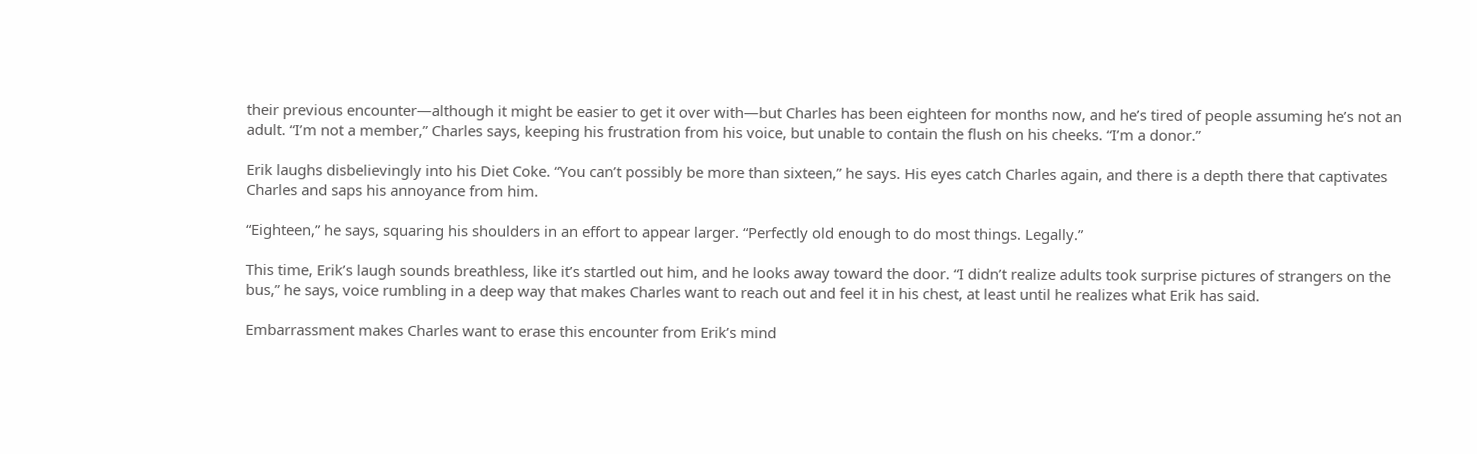their previous encounter—although it might be easier to get it over with—but Charles has been eighteen for months now, and he’s tired of people assuming he’s not an adult. “I’m not a member,” Charles says, keeping his frustration from his voice, but unable to contain the flush on his cheeks. “I’m a donor.”

Erik laughs disbelievingly into his Diet Coke. “You can’t possibly be more than sixteen,” he says. His eyes catch Charles again, and there is a depth there that captivates Charles and saps his annoyance from him.

“Eighteen,” he says, squaring his shoulders in an effort to appear larger. “Perfectly old enough to do most things. Legally.”

This time, Erik’s laugh sounds breathless, like it’s startled out him, and he looks away toward the door. “I didn’t realize adults took surprise pictures of strangers on the bus,” he says, voice rumbling in a deep way that makes Charles want to reach out and feel it in his chest, at least until he realizes what Erik has said.

Embarrassment makes Charles want to erase this encounter from Erik’s mind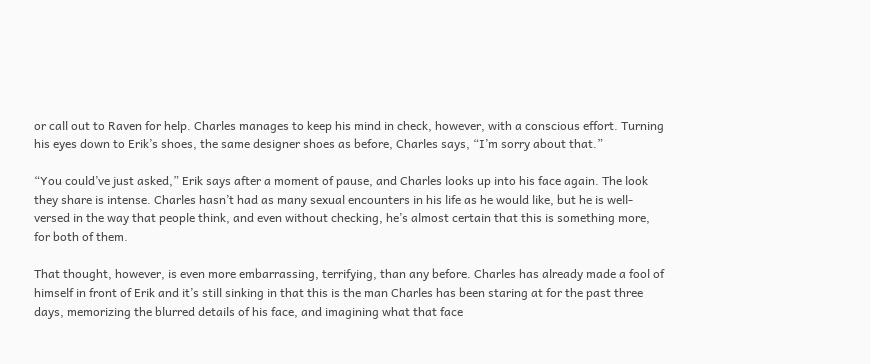or call out to Raven for help. Charles manages to keep his mind in check, however, with a conscious effort. Turning his eyes down to Erik’s shoes, the same designer shoes as before, Charles says, “I’m sorry about that.”

“You could’ve just asked,” Erik says after a moment of pause, and Charles looks up into his face again. The look they share is intense. Charles hasn’t had as many sexual encounters in his life as he would like, but he is well-versed in the way that people think, and even without checking, he’s almost certain that this is something more, for both of them.

That thought, however, is even more embarrassing, terrifying, than any before. Charles has already made a fool of himself in front of Erik and it’s still sinking in that this is the man Charles has been staring at for the past three days, memorizing the blurred details of his face, and imagining what that face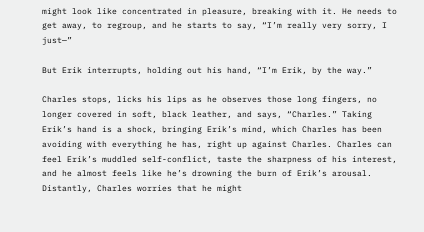might look like concentrated in pleasure, breaking with it. He needs to get away, to regroup, and he starts to say, “I’m really very sorry, I just—”

But Erik interrupts, holding out his hand, “I’m Erik, by the way.”

Charles stops, licks his lips as he observes those long fingers, no longer covered in soft, black leather, and says, “Charles.” Taking Erik’s hand is a shock, bringing Erik’s mind, which Charles has been avoiding with everything he has, right up against Charles. Charles can feel Erik’s muddled self-conflict, taste the sharpness of his interest, and he almost feels like he’s drowning the burn of Erik’s arousal. Distantly, Charles worries that he might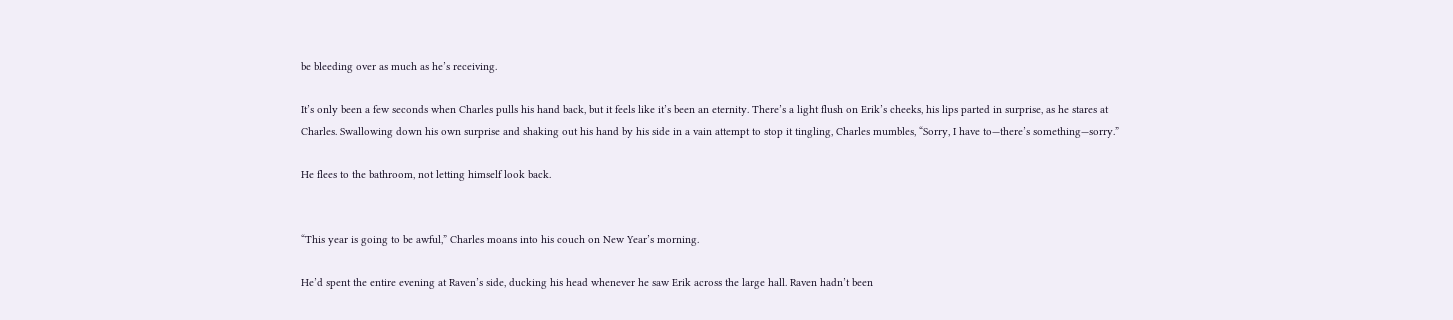be bleeding over as much as he’s receiving.

It’s only been a few seconds when Charles pulls his hand back, but it feels like it’s been an eternity. There’s a light flush on Erik’s cheeks, his lips parted in surprise, as he stares at Charles. Swallowing down his own surprise and shaking out his hand by his side in a vain attempt to stop it tingling, Charles mumbles, “Sorry, I have to—there’s something—sorry.”

He flees to the bathroom, not letting himself look back.


“This year is going to be awful,” Charles moans into his couch on New Year’s morning.

He’d spent the entire evening at Raven’s side, ducking his head whenever he saw Erik across the large hall. Raven hadn’t been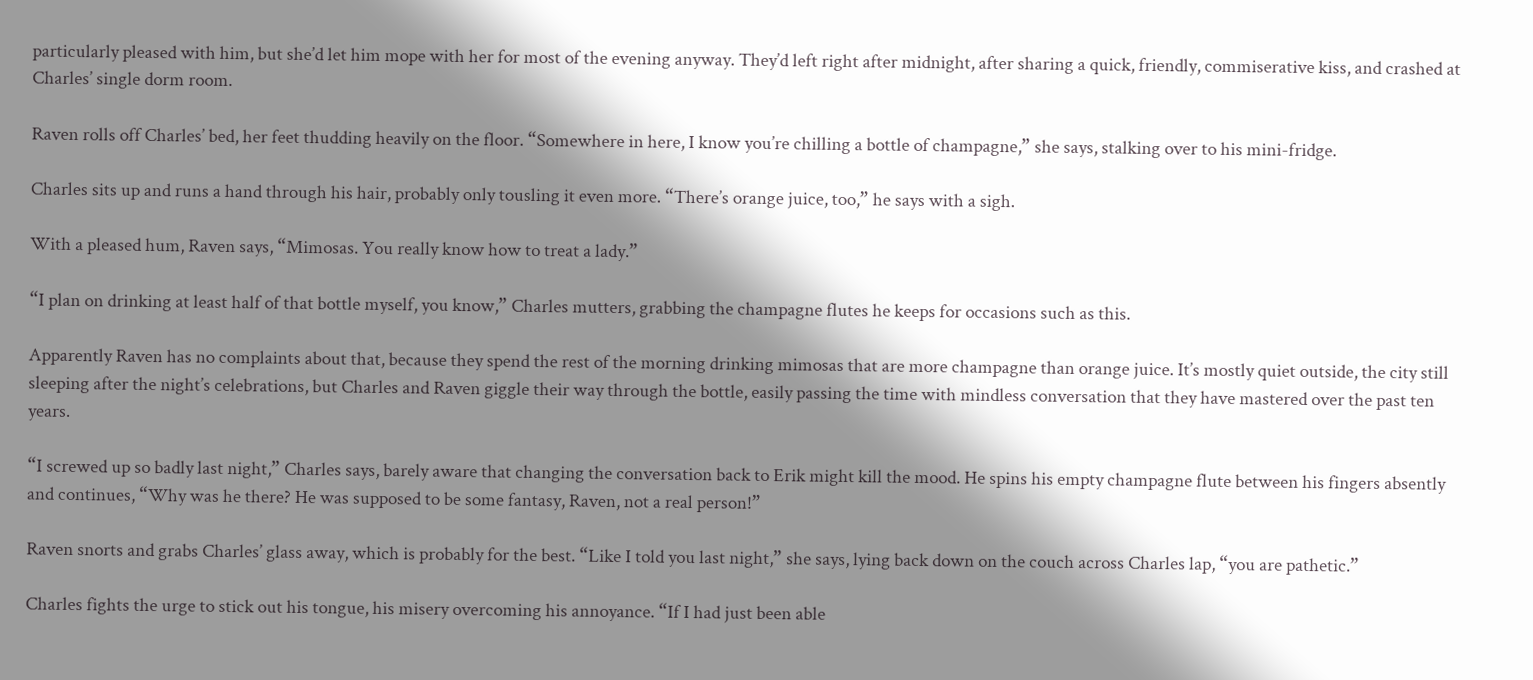particularly pleased with him, but she’d let him mope with her for most of the evening anyway. They’d left right after midnight, after sharing a quick, friendly, commiserative kiss, and crashed at Charles’ single dorm room.

Raven rolls off Charles’ bed, her feet thudding heavily on the floor. “Somewhere in here, I know you’re chilling a bottle of champagne,” she says, stalking over to his mini-fridge.

Charles sits up and runs a hand through his hair, probably only tousling it even more. “There’s orange juice, too,” he says with a sigh.

With a pleased hum, Raven says, “Mimosas. You really know how to treat a lady.”

“I plan on drinking at least half of that bottle myself, you know,” Charles mutters, grabbing the champagne flutes he keeps for occasions such as this.

Apparently Raven has no complaints about that, because they spend the rest of the morning drinking mimosas that are more champagne than orange juice. It’s mostly quiet outside, the city still sleeping after the night’s celebrations, but Charles and Raven giggle their way through the bottle, easily passing the time with mindless conversation that they have mastered over the past ten years.

“I screwed up so badly last night,” Charles says, barely aware that changing the conversation back to Erik might kill the mood. He spins his empty champagne flute between his fingers absently and continues, “Why was he there? He was supposed to be some fantasy, Raven, not a real person!”

Raven snorts and grabs Charles’ glass away, which is probably for the best. “Like I told you last night,” she says, lying back down on the couch across Charles lap, “you are pathetic.”

Charles fights the urge to stick out his tongue, his misery overcoming his annoyance. “If I had just been able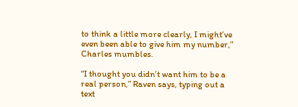to think a little more clearly, I might’ve even been able to give him my number,” Charles mumbles.

“I thought you didn’t want him to be a real person,” Raven says, typing out a text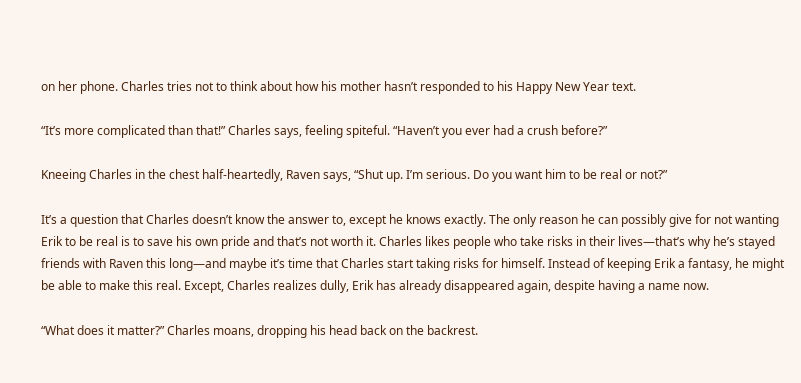on her phone. Charles tries not to think about how his mother hasn’t responded to his Happy New Year text.

“It’s more complicated than that!” Charles says, feeling spiteful. “Haven’t you ever had a crush before?”

Kneeing Charles in the chest half-heartedly, Raven says, “Shut up. I’m serious. Do you want him to be real or not?”

It’s a question that Charles doesn’t know the answer to, except he knows exactly. The only reason he can possibly give for not wanting Erik to be real is to save his own pride and that’s not worth it. Charles likes people who take risks in their lives—that’s why he’s stayed friends with Raven this long—and maybe it’s time that Charles start taking risks for himself. Instead of keeping Erik a fantasy, he might be able to make this real. Except, Charles realizes dully, Erik has already disappeared again, despite having a name now.

“What does it matter?” Charles moans, dropping his head back on the backrest.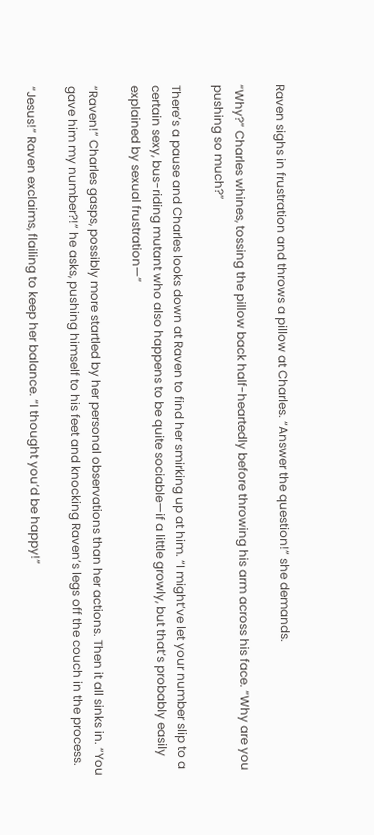Raven sighs in frustration and throws a pillow at Charles. “Answer the question!” she demands.

“Why?” Charles whines, tossing the pillow back half-heartedly before throwing his arm across his face. “Why are you pushing so much?”

There’s a pause and Charles looks down at Raven to find her smirking up at him. “I might’ve let your number slip to a certain sexy, bus-riding mutant who also happens to be quite sociable—if a little growly, but that’s probably easily explained by sexual frustration—”

“Raven!” Charles gasps, possibly more startled by her personal observations than her actions. Then it all sinks in. “You gave him my number?!” he asks, pushing himself to his feet and knocking Raven’s legs off the couch in the process.

“Jesus!” Raven exclaims, flailing to keep her balance. “I thought you’d be happy!”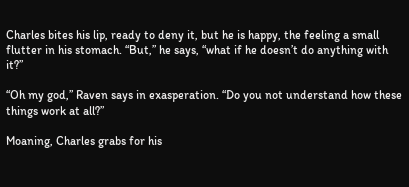Charles bites his lip, ready to deny it, but he is happy, the feeling a small flutter in his stomach. “But,” he says, “what if he doesn’t do anything with it?”

“Oh my god,” Raven says in exasperation. “Do you not understand how these things work at all?”

Moaning, Charles grabs for his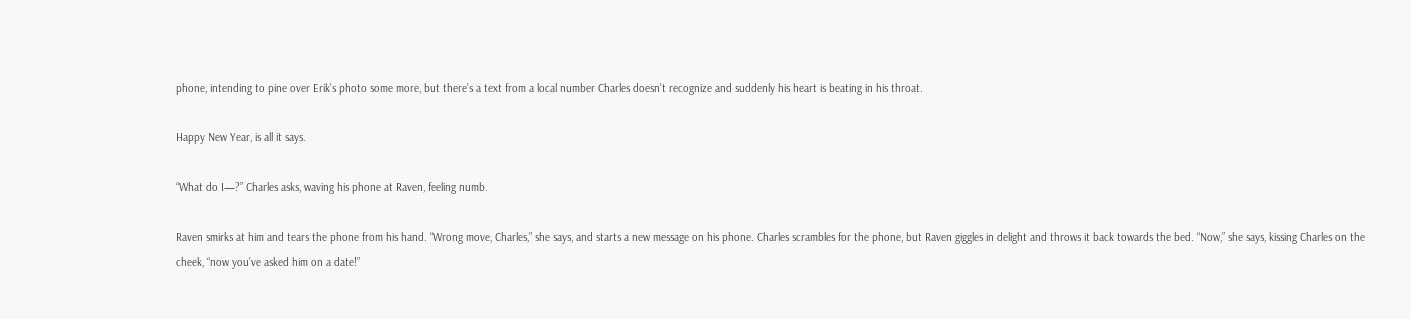phone, intending to pine over Erik’s photo some more, but there’s a text from a local number Charles doesn’t recognize and suddenly his heart is beating in his throat.

Happy New Year, is all it says.

“What do I—?” Charles asks, waving his phone at Raven, feeling numb.

Raven smirks at him and tears the phone from his hand. “Wrong move, Charles,” she says, and starts a new message on his phone. Charles scrambles for the phone, but Raven giggles in delight and throws it back towards the bed. “Now,” she says, kissing Charles on the cheek, “now you’ve asked him on a date!”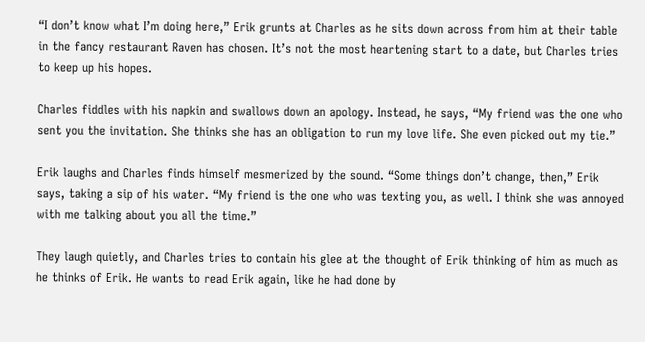“I don’t know what I’m doing here,” Erik grunts at Charles as he sits down across from him at their table in the fancy restaurant Raven has chosen. It’s not the most heartening start to a date, but Charles tries to keep up his hopes.

Charles fiddles with his napkin and swallows down an apology. Instead, he says, “My friend was the one who sent you the invitation. She thinks she has an obligation to run my love life. She even picked out my tie.”

Erik laughs and Charles finds himself mesmerized by the sound. “Some things don’t change, then,” Erik says, taking a sip of his water. “My friend is the one who was texting you, as well. I think she was annoyed with me talking about you all the time.”

They laugh quietly, and Charles tries to contain his glee at the thought of Erik thinking of him as much as he thinks of Erik. He wants to read Erik again, like he had done by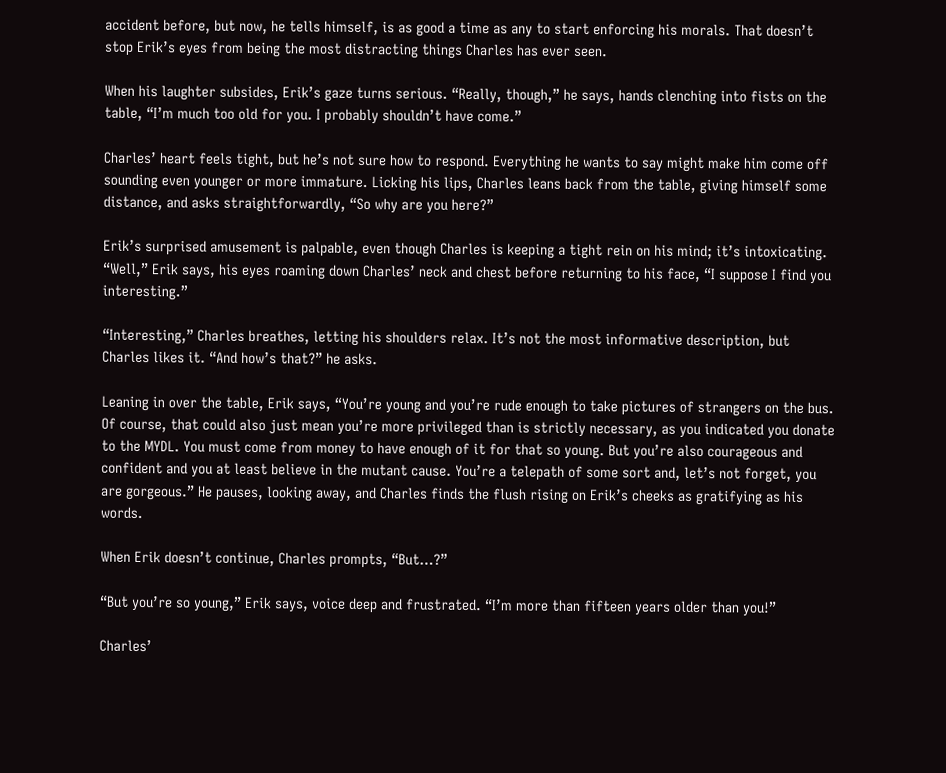accident before, but now, he tells himself, is as good a time as any to start enforcing his morals. That doesn’t stop Erik’s eyes from being the most distracting things Charles has ever seen.

When his laughter subsides, Erik’s gaze turns serious. “Really, though,” he says, hands clenching into fists on the table, “I’m much too old for you. I probably shouldn’t have come.”

Charles’ heart feels tight, but he’s not sure how to respond. Everything he wants to say might make him come off sounding even younger or more immature. Licking his lips, Charles leans back from the table, giving himself some distance, and asks straightforwardly, “So why are you here?”

Erik’s surprised amusement is palpable, even though Charles is keeping a tight rein on his mind; it’s intoxicating. “Well,” Erik says, his eyes roaming down Charles’ neck and chest before returning to his face, “I suppose I find you interesting.”

“Interesting,” Charles breathes, letting his shoulders relax. It’s not the most informative description, but Charles likes it. “And how’s that?” he asks.

Leaning in over the table, Erik says, “You’re young and you’re rude enough to take pictures of strangers on the bus. Of course, that could also just mean you’re more privileged than is strictly necessary, as you indicated you donate to the MYDL. You must come from money to have enough of it for that so young. But you’re also courageous and confident and you at least believe in the mutant cause. You’re a telepath of some sort and, let’s not forget, you are gorgeous.” He pauses, looking away, and Charles finds the flush rising on Erik’s cheeks as gratifying as his words.

When Erik doesn’t continue, Charles prompts, “But…?”

“But you’re so young,” Erik says, voice deep and frustrated. “I’m more than fifteen years older than you!”

Charles’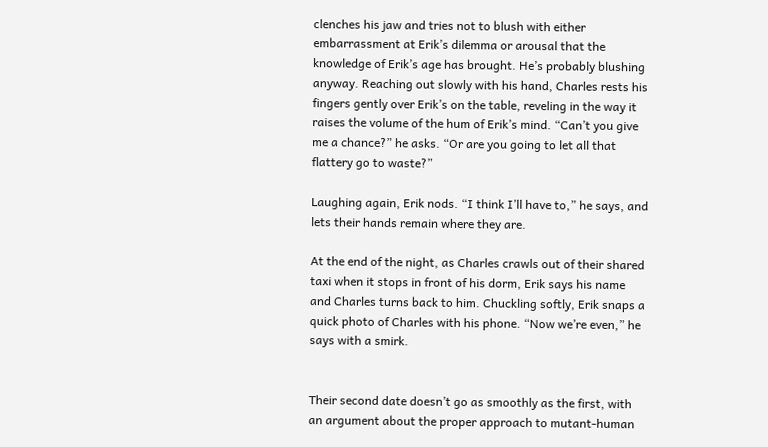clenches his jaw and tries not to blush with either embarrassment at Erik’s dilemma or arousal that the knowledge of Erik’s age has brought. He’s probably blushing anyway. Reaching out slowly with his hand, Charles rests his fingers gently over Erik’s on the table, reveling in the way it raises the volume of the hum of Erik’s mind. “Can’t you give me a chance?” he asks. “Or are you going to let all that flattery go to waste?”

Laughing again, Erik nods. “I think I’ll have to,” he says, and lets their hands remain where they are.

At the end of the night, as Charles crawls out of their shared taxi when it stops in front of his dorm, Erik says his name and Charles turns back to him. Chuckling softly, Erik snaps a quick photo of Charles with his phone. “Now we’re even,” he says with a smirk.


Their second date doesn’t go as smoothly as the first, with an argument about the proper approach to mutant-human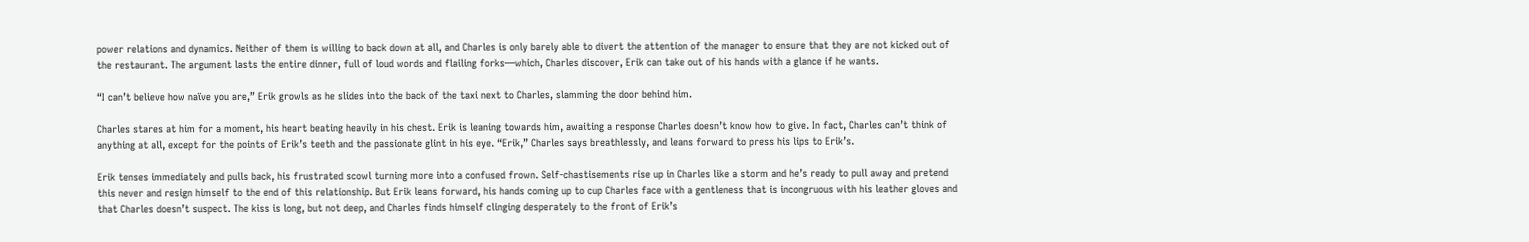power relations and dynamics. Neither of them is willing to back down at all, and Charles is only barely able to divert the attention of the manager to ensure that they are not kicked out of the restaurant. The argument lasts the entire dinner, full of loud words and flailing forks—which, Charles discover, Erik can take out of his hands with a glance if he wants.

“I can’t believe how naïve you are,” Erik growls as he slides into the back of the taxi next to Charles, slamming the door behind him.

Charles stares at him for a moment, his heart beating heavily in his chest. Erik is leaning towards him, awaiting a response Charles doesn’t know how to give. In fact, Charles can’t think of anything at all, except for the points of Erik’s teeth and the passionate glint in his eye. “Erik,” Charles says breathlessly, and leans forward to press his lips to Erik’s.

Erik tenses immediately and pulls back, his frustrated scowl turning more into a confused frown. Self-chastisements rise up in Charles like a storm and he’s ready to pull away and pretend this never and resign himself to the end of this relationship. But Erik leans forward, his hands coming up to cup Charles face with a gentleness that is incongruous with his leather gloves and that Charles doesn’t suspect. The kiss is long, but not deep, and Charles finds himself clinging desperately to the front of Erik’s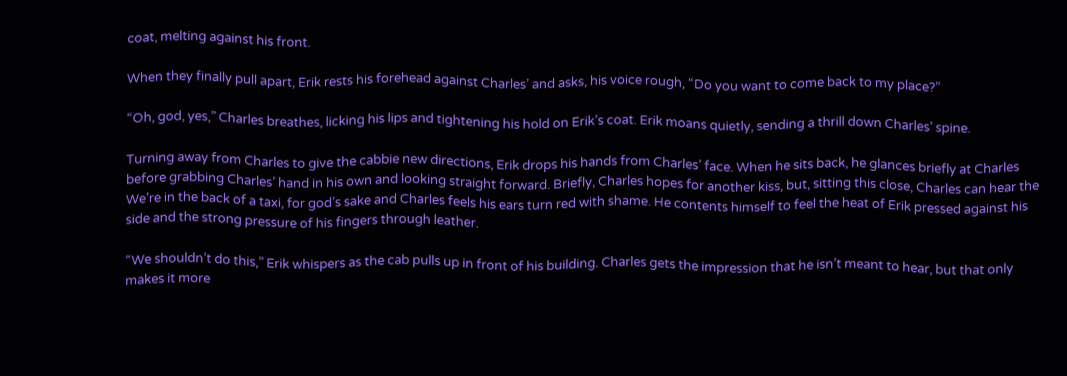coat, melting against his front.

When they finally pull apart, Erik rests his forehead against Charles’ and asks, his voice rough, “Do you want to come back to my place?”

“Oh, god, yes,” Charles breathes, licking his lips and tightening his hold on Erik’s coat. Erik moans quietly, sending a thrill down Charles’ spine.

Turning away from Charles to give the cabbie new directions, Erik drops his hands from Charles’ face. When he sits back, he glances briefly at Charles before grabbing Charles’ hand in his own and looking straight forward. Briefly, Charles hopes for another kiss, but, sitting this close, Charles can hear the We’re in the back of a taxi, for god’s sake and Charles feels his ears turn red with shame. He contents himself to feel the heat of Erik pressed against his side and the strong pressure of his fingers through leather.

“We shouldn’t do this,” Erik whispers as the cab pulls up in front of his building. Charles gets the impression that he isn’t meant to hear, but that only makes it more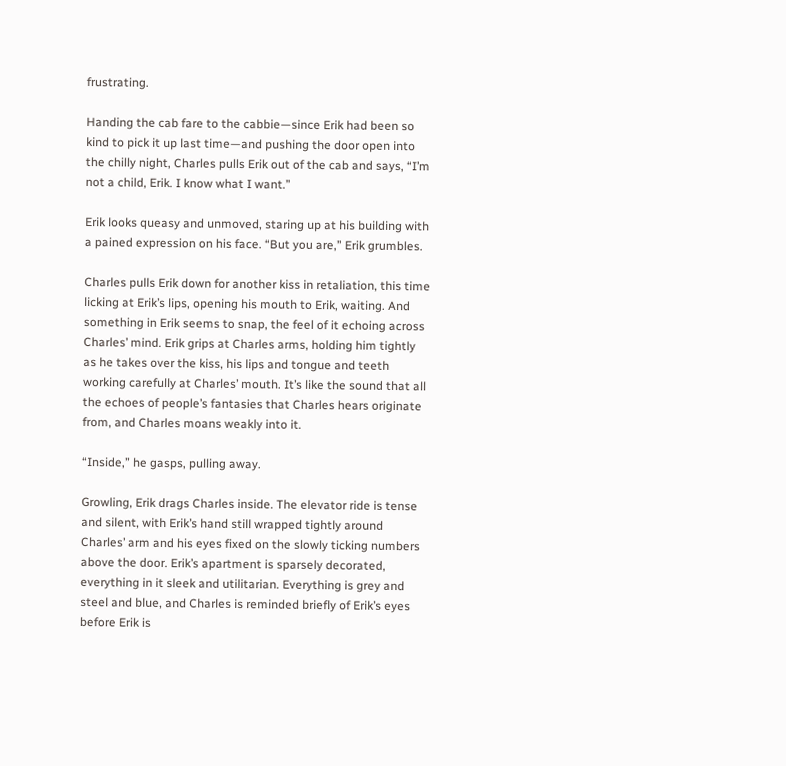frustrating.

Handing the cab fare to the cabbie—since Erik had been so kind to pick it up last time—and pushing the door open into the chilly night, Charles pulls Erik out of the cab and says, “I’m not a child, Erik. I know what I want.”

Erik looks queasy and unmoved, staring up at his building with a pained expression on his face. “But you are,” Erik grumbles.

Charles pulls Erik down for another kiss in retaliation, this time licking at Erik’s lips, opening his mouth to Erik, waiting. And something in Erik seems to snap, the feel of it echoing across Charles’ mind. Erik grips at Charles arms, holding him tightly as he takes over the kiss, his lips and tongue and teeth working carefully at Charles’ mouth. It’s like the sound that all the echoes of people’s fantasies that Charles hears originate from, and Charles moans weakly into it.

“Inside,” he gasps, pulling away.

Growling, Erik drags Charles inside. The elevator ride is tense and silent, with Erik’s hand still wrapped tightly around Charles’ arm and his eyes fixed on the slowly ticking numbers above the door. Erik’s apartment is sparsely decorated, everything in it sleek and utilitarian. Everything is grey and steel and blue, and Charles is reminded briefly of Erik’s eyes before Erik is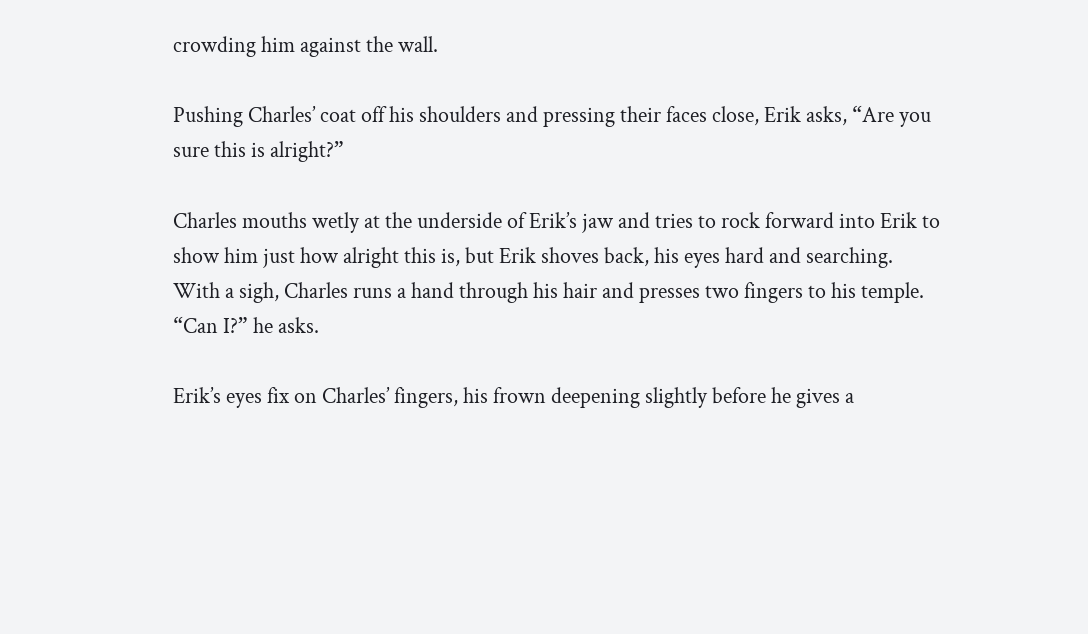crowding him against the wall.

Pushing Charles’ coat off his shoulders and pressing their faces close, Erik asks, “Are you sure this is alright?”

Charles mouths wetly at the underside of Erik’s jaw and tries to rock forward into Erik to show him just how alright this is, but Erik shoves back, his eyes hard and searching. With a sigh, Charles runs a hand through his hair and presses two fingers to his temple. “Can I?” he asks.

Erik’s eyes fix on Charles’ fingers, his frown deepening slightly before he gives a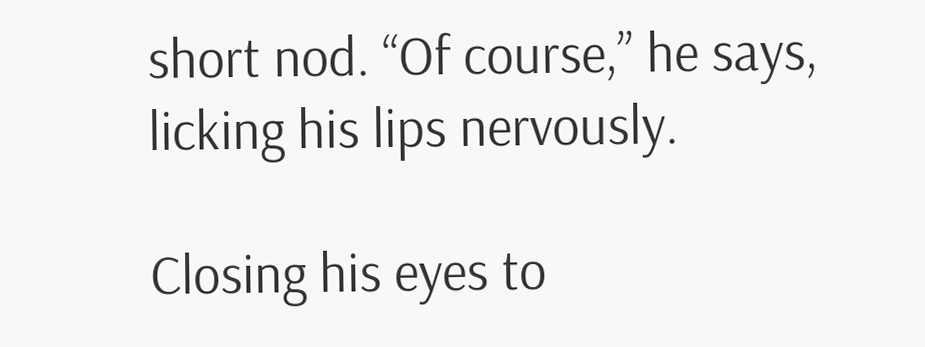short nod. “Of course,” he says, licking his lips nervously.

Closing his eyes to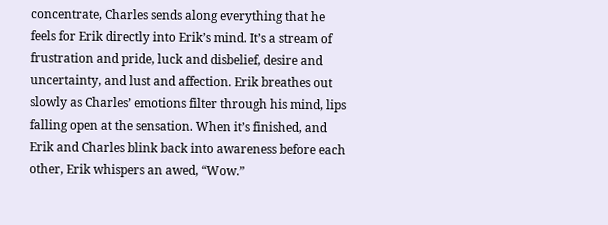concentrate, Charles sends along everything that he feels for Erik directly into Erik’s mind. It’s a stream of frustration and pride, luck and disbelief, desire and uncertainty, and lust and affection. Erik breathes out slowly as Charles’ emotions filter through his mind, lips falling open at the sensation. When it’s finished, and Erik and Charles blink back into awareness before each other, Erik whispers an awed, “Wow.”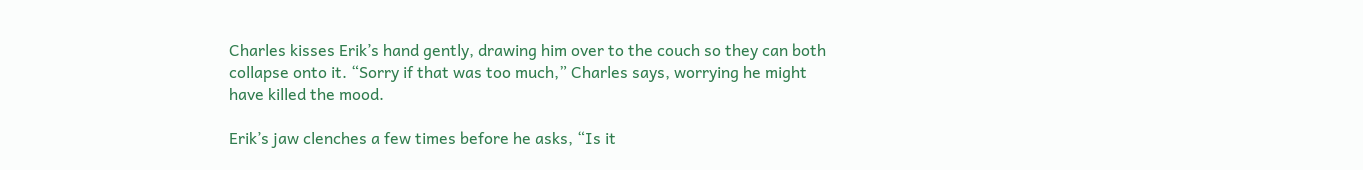Charles kisses Erik’s hand gently, drawing him over to the couch so they can both collapse onto it. “Sorry if that was too much,” Charles says, worrying he might have killed the mood.

Erik’s jaw clenches a few times before he asks, “Is it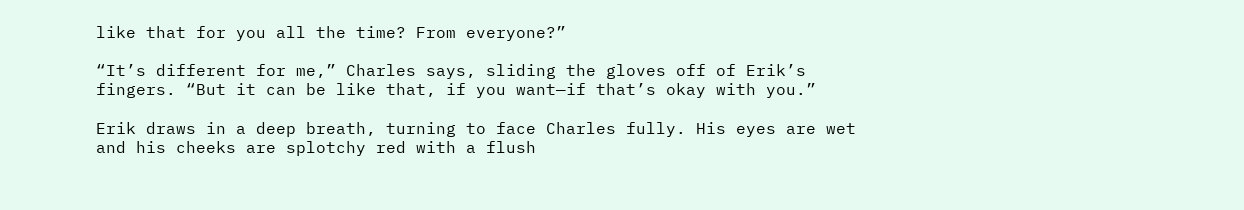like that for you all the time? From everyone?”

“It’s different for me,” Charles says, sliding the gloves off of Erik’s fingers. “But it can be like that, if you want—if that’s okay with you.”

Erik draws in a deep breath, turning to face Charles fully. His eyes are wet and his cheeks are splotchy red with a flush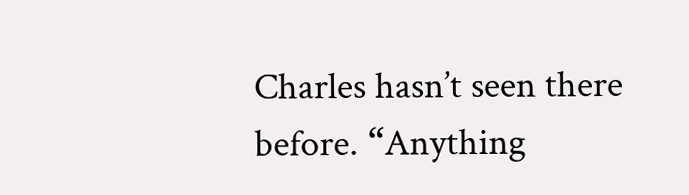Charles hasn’t seen there before. “Anything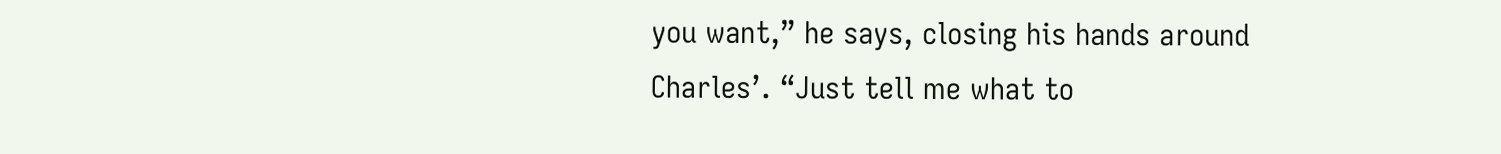you want,” he says, closing his hands around Charles’. “Just tell me what to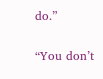do.”

“You don’t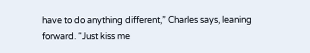have to do anything different,” Charles says, leaning forward. “Just kiss me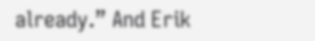already.” And Erik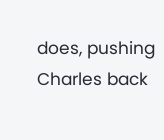does, pushing Charles back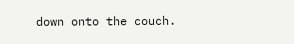down onto the couch.